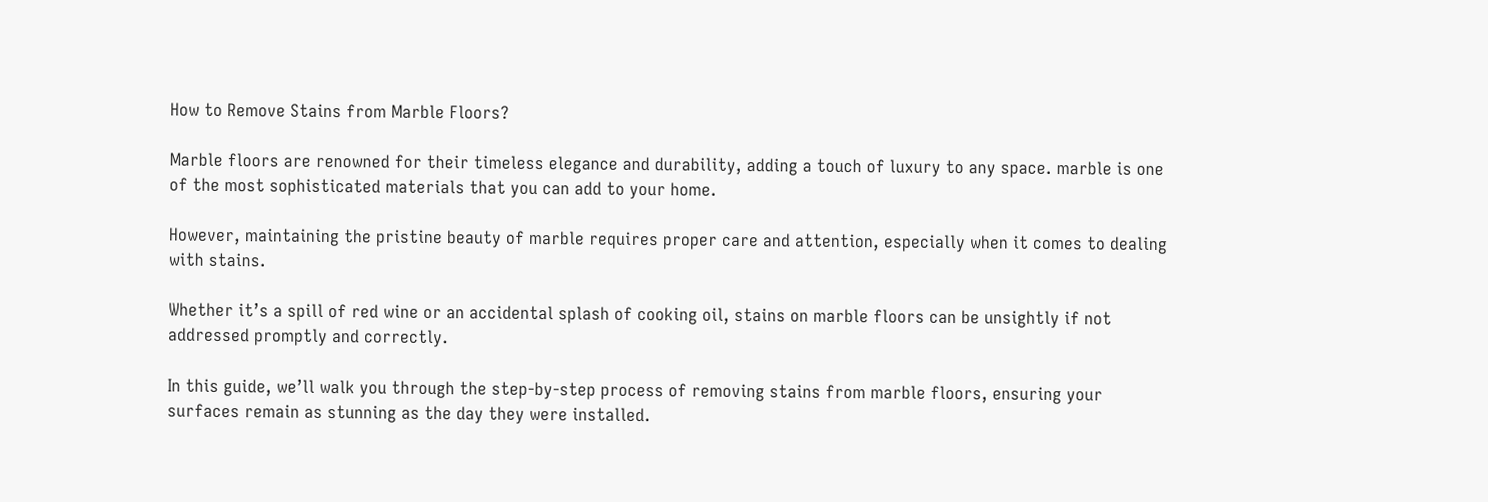How to Remove Stains from Marble Floors?

Marble floors are renowned for their timeless elegance and durability, adding a touch of luxury to any space. marble is one of the most sophisticated materials that you can add to your home.

However, maintaining the pristine beauty of marble requires proper care and attention, especially when it comes to dealing with stains.

Whether it’s a spill of red wine or an accidental splash of cooking oil, stains on marble floors can be unsightly if not addressed promptly and correctly.

In this guide, we’ll walk you through the step-by-step process of removing stains from marble floors, ensuring your surfaces remain as stunning as the day they were installed.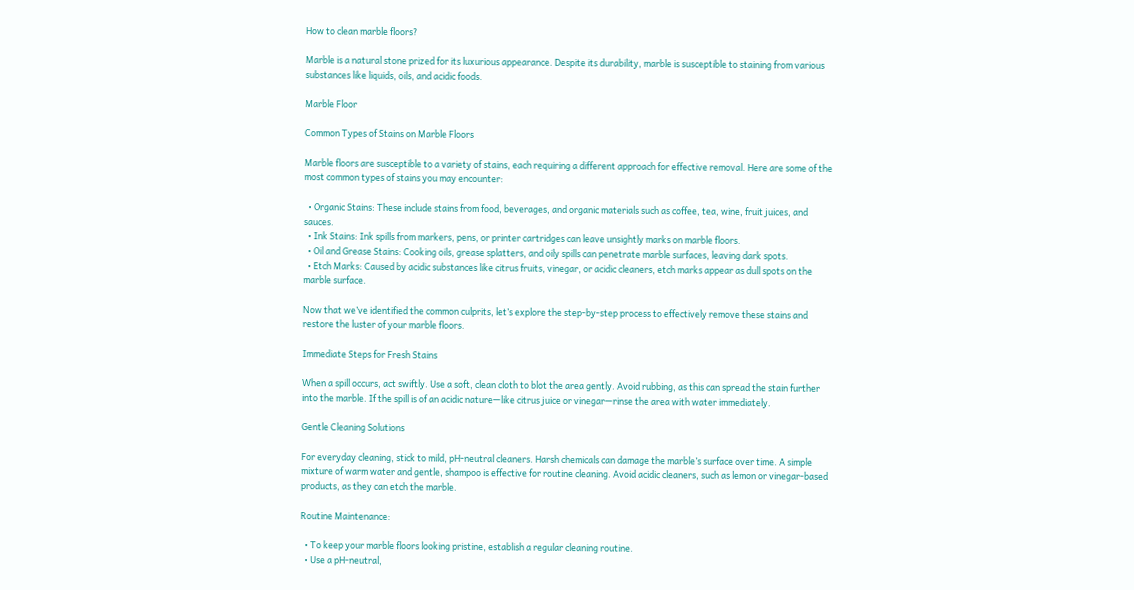How to clean marble floors?

Marble is a natural stone prized for its luxurious appearance. Despite its durability, marble is susceptible to staining from various substances like liquids, oils, and acidic foods.

Marble Floor

Common Types of Stains on Marble Floors

Marble floors are susceptible to a variety of stains, each requiring a different approach for effective removal. Here are some of the most common types of stains you may encounter:

  • Organic Stains: These include stains from food, beverages, and organic materials such as coffee, tea, wine, fruit juices, and sauces.
  • Ink Stains: Ink spills from markers, pens, or printer cartridges can leave unsightly marks on marble floors.
  • Oil and Grease Stains: Cooking oils, grease splatters, and oily spills can penetrate marble surfaces, leaving dark spots.
  • Etch Marks: Caused by acidic substances like citrus fruits, vinegar, or acidic cleaners, etch marks appear as dull spots on the marble surface.

Now that we’ve identified the common culprits, let’s explore the step-by-step process to effectively remove these stains and restore the luster of your marble floors.

Immediate Steps for Fresh Stains

When a spill occurs, act swiftly. Use a soft, clean cloth to blot the area gently. Avoid rubbing, as this can spread the stain further into the marble. If the spill is of an acidic nature—like citrus juice or vinegar—rinse the area with water immediately.

Gentle Cleaning Solutions

For everyday cleaning, stick to mild, pH-neutral cleaners. Harsh chemicals can damage the marble’s surface over time. A simple mixture of warm water and gentle, shampoo is effective for routine cleaning. Avoid acidic cleaners, such as lemon or vinegar-based products, as they can etch the marble.

Routine Maintenance:

  • To keep your marble floors looking pristine, establish a regular cleaning routine.
  • Use a pH-neutral,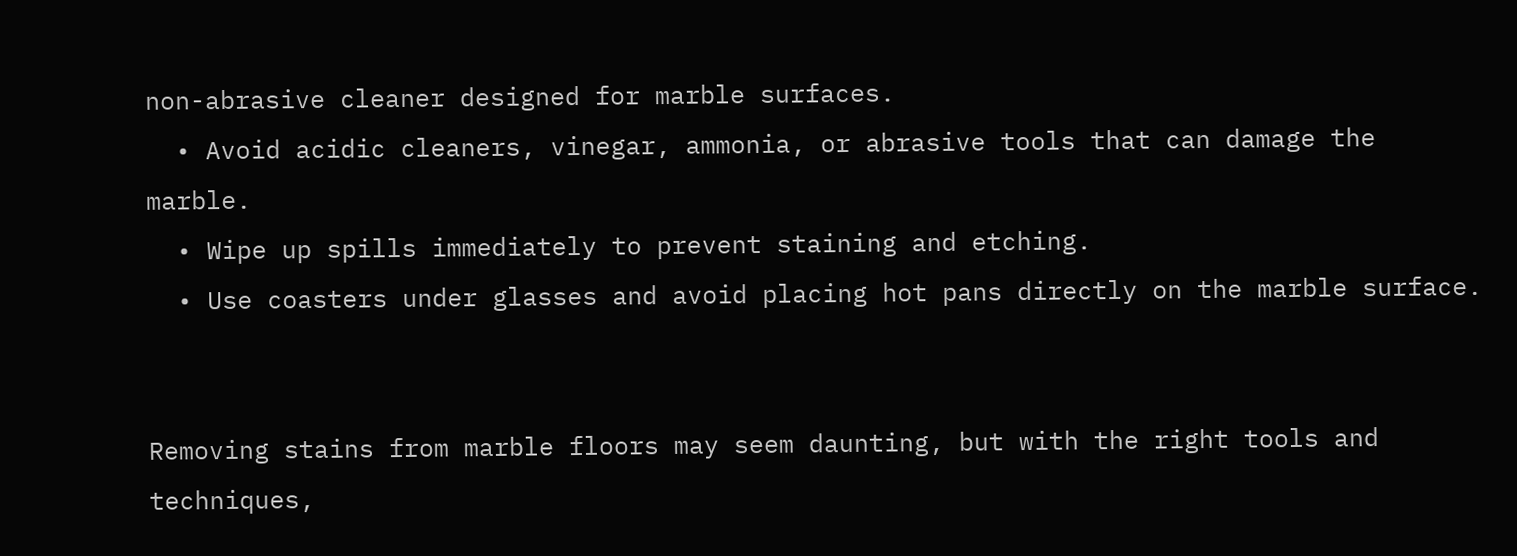non-abrasive cleaner designed for marble surfaces.
  • Avoid acidic cleaners, vinegar, ammonia, or abrasive tools that can damage the marble.
  • Wipe up spills immediately to prevent staining and etching.
  • Use coasters under glasses and avoid placing hot pans directly on the marble surface.


Removing stains from marble floors may seem daunting, but with the right tools and techniques,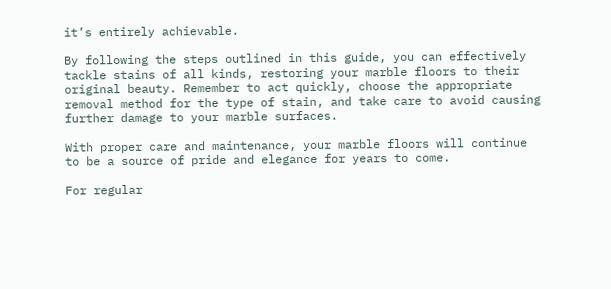it’s entirely achievable.

By following the steps outlined in this guide, you can effectively tackle stains of all kinds, restoring your marble floors to their original beauty. Remember to act quickly, choose the appropriate removal method for the type of stain, and take care to avoid causing further damage to your marble surfaces.

With proper care and maintenance, your marble floors will continue to be a source of pride and elegance for years to come.

For regular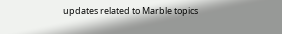updates related to Marble topics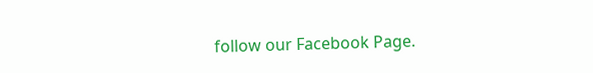follow our Facebook Page.